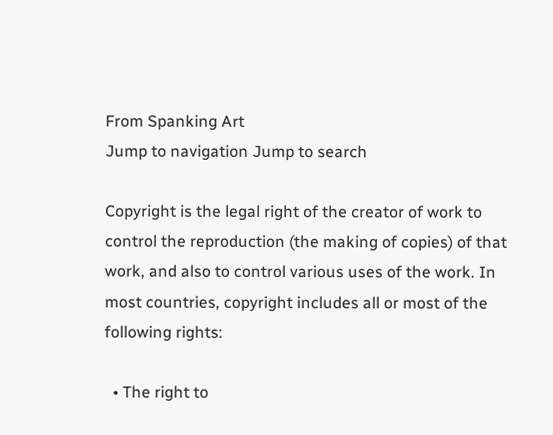From Spanking Art
Jump to navigation Jump to search

Copyright is the legal right of the creator of work to control the reproduction (the making of copies) of that work, and also to control various uses of the work. In most countries, copyright includes all or most of the following rights:

  • The right to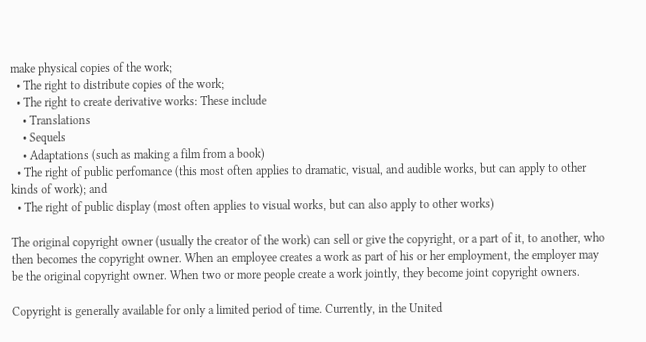make physical copies of the work;
  • The right to distribute copies of the work;
  • The right to create derivative works: These include
    • Translations
    • Sequels
    • Adaptations (such as making a film from a book)
  • The right of public perfomance (this most often applies to dramatic, visual, and audible works, but can apply to other kinds of work); and
  • The right of public display (most often applies to visual works, but can also apply to other works)

The original copyright owner (usually the creator of the work) can sell or give the copyright, or a part of it, to another, who then becomes the copyright owner. When an employee creates a work as part of his or her employment, the employer may be the original copyright owner. When two or more people create a work jointly, they become joint copyright owners.

Copyright is generally available for only a limited period of time. Currently, in the United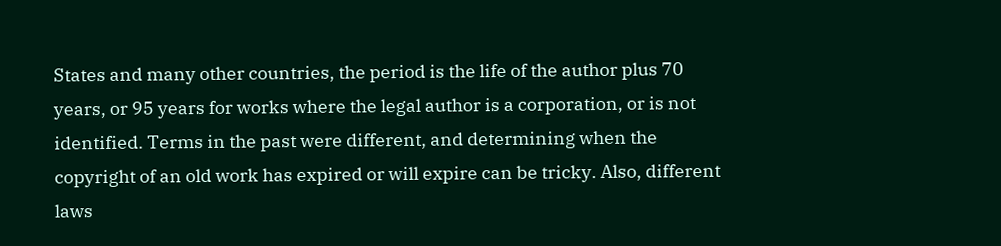States and many other countries, the period is the life of the author plus 70 years, or 95 years for works where the legal author is a corporation, or is not identified. Terms in the past were different, and determining when the copyright of an old work has expired or will expire can be tricky. Also, different laws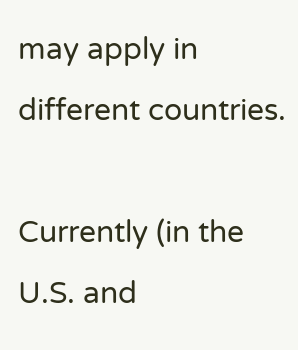may apply in different countries.

Currently (in the U.S. and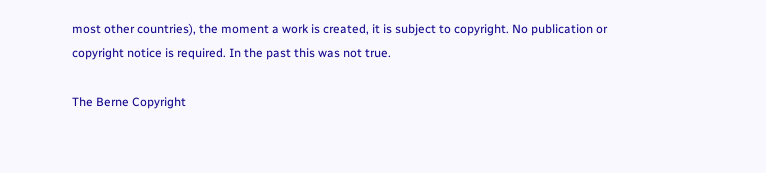most other countries), the moment a work is created, it is subject to copyright. No publication or copyright notice is required. In the past this was not true.

The Berne Copyright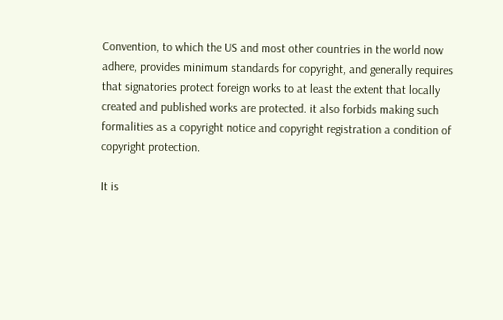Convention, to which the US and most other countries in the world now adhere, provides minimum standards for copyright, and generally requires that signatories protect foreign works to at least the extent that locally created and published works are protected. it also forbids making such formalities as a copyright notice and copyright registration a condition of copyright protection.

It is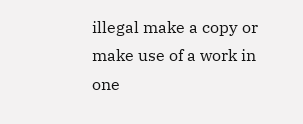illegal make a copy or make use of a work in one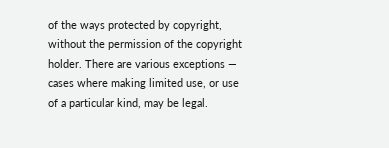of the ways protected by copyright, without the permission of the copyright holder. There are various exceptions — cases where making limited use, or use of a particular kind, may be legal.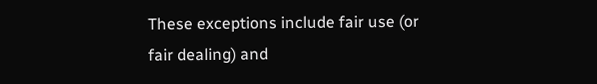These exceptions include fair use (or fair dealing) and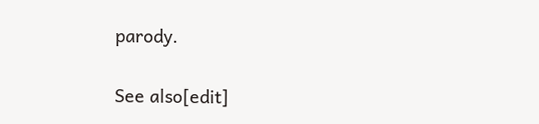parody.

See also[edit]